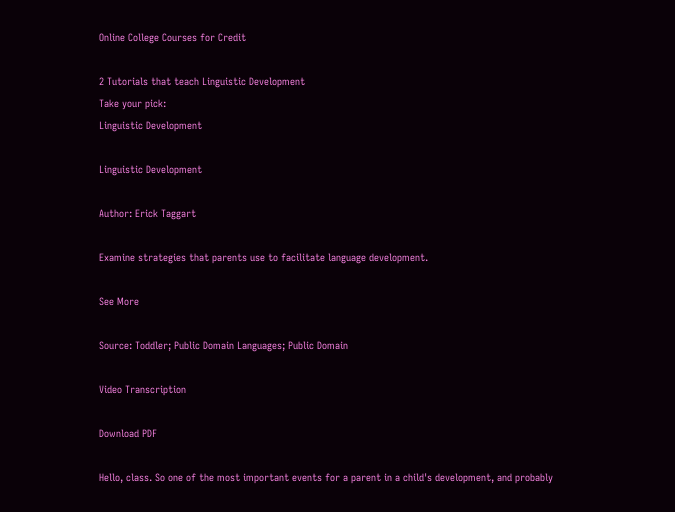Online College Courses for Credit

2 Tutorials that teach Linguistic Development
Take your pick:
Linguistic Development

Linguistic Development

Author: Erick Taggart

Examine strategies that parents use to facilitate language development.

See More

Source: Toddler; Public Domain Languages; Public Domain

Video Transcription

Download PDF

Hello, class. So one of the most important events for a parent in a child's development, and probably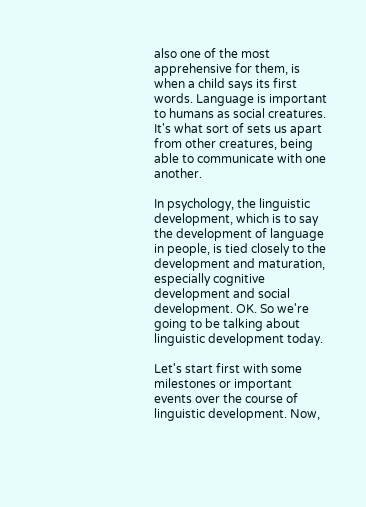also one of the most apprehensive for them, is when a child says its first words. Language is important to humans as social creatures. It's what sort of sets us apart from other creatures, being able to communicate with one another.

In psychology, the linguistic development, which is to say the development of language in people, is tied closely to the development and maturation, especially cognitive development and social development. OK. So we're going to be talking about linguistic development today.

Let's start first with some milestones or important events over the course of linguistic development. Now,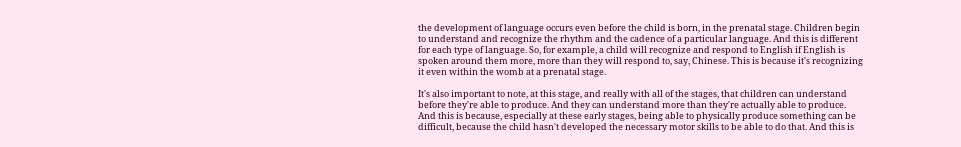the development of language occurs even before the child is born, in the prenatal stage. Children begin to understand and recognize the rhythm and the cadence of a particular language. And this is different for each type of language. So, for example, a child will recognize and respond to English if English is spoken around them more, more than they will respond to, say, Chinese. This is because it's recognizing it even within the womb at a prenatal stage.

It's also important to note, at this stage, and really with all of the stages, that children can understand before they're able to produce. And they can understand more than they're actually able to produce. And this is because, especially at these early stages, being able to physically produce something can be difficult, because the child hasn't developed the necessary motor skills to be able to do that. And this is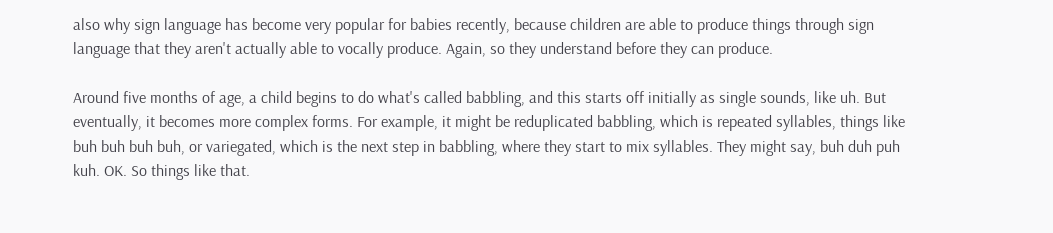also why sign language has become very popular for babies recently, because children are able to produce things through sign language that they aren't actually able to vocally produce. Again, so they understand before they can produce.

Around five months of age, a child begins to do what's called babbling, and this starts off initially as single sounds, like uh. But eventually, it becomes more complex forms. For example, it might be reduplicated babbling, which is repeated syllables, things like buh buh buh buh, or variegated, which is the next step in babbling, where they start to mix syllables. They might say, buh duh puh kuh. OK. So things like that.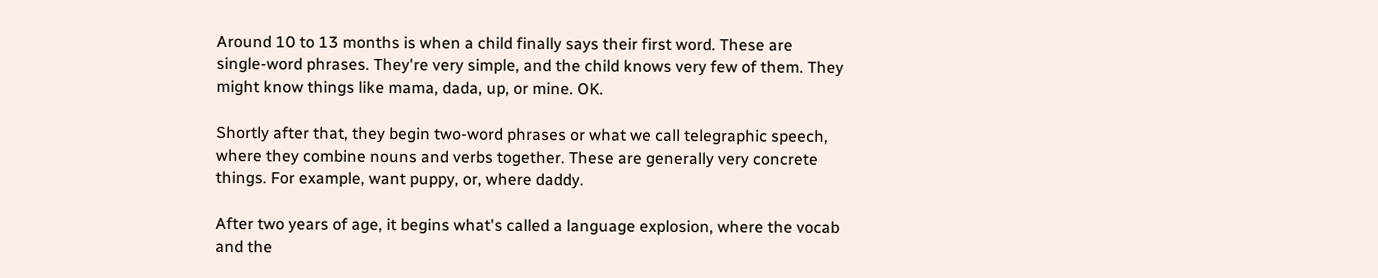Around 10 to 13 months is when a child finally says their first word. These are single-word phrases. They're very simple, and the child knows very few of them. They might know things like mama, dada, up, or mine. OK.

Shortly after that, they begin two-word phrases or what we call telegraphic speech, where they combine nouns and verbs together. These are generally very concrete things. For example, want puppy, or, where daddy.

After two years of age, it begins what's called a language explosion, where the vocab and the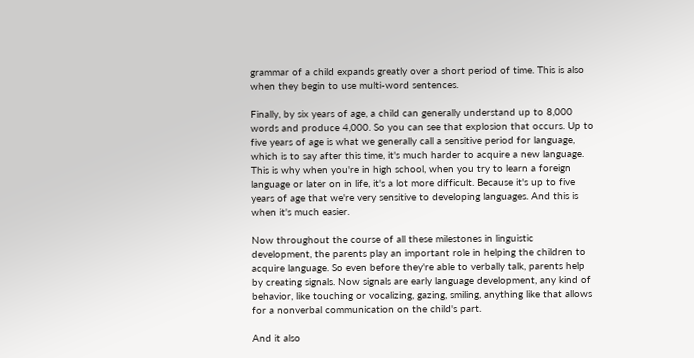grammar of a child expands greatly over a short period of time. This is also when they begin to use multi-word sentences.

Finally, by six years of age, a child can generally understand up to 8,000 words and produce 4,000. So you can see that explosion that occurs. Up to five years of age is what we generally call a sensitive period for language, which is to say after this time, it's much harder to acquire a new language. This is why when you're in high school, when you try to learn a foreign language or later on in life, it's a lot more difficult. Because it's up to five years of age that we're very sensitive to developing languages. And this is when it's much easier.

Now throughout the course of all these milestones in linguistic development, the parents play an important role in helping the children to acquire language. So even before they're able to verbally talk, parents help by creating signals. Now signals are early language development, any kind of behavior, like touching or vocalizing, gazing, smiling, anything like that allows for a nonverbal communication on the child's part.

And it also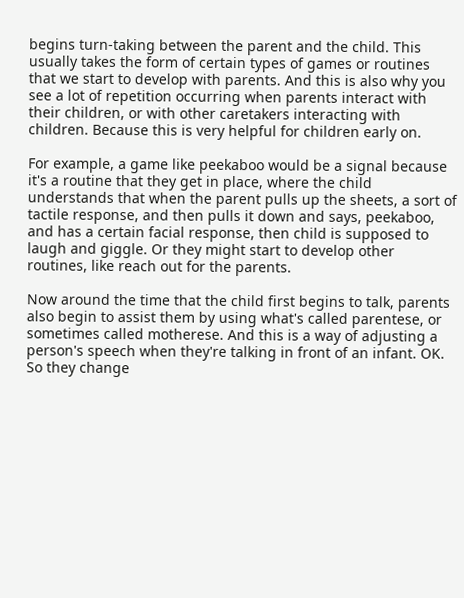begins turn-taking between the parent and the child. This usually takes the form of certain types of games or routines that we start to develop with parents. And this is also why you see a lot of repetition occurring when parents interact with their children, or with other caretakers interacting with children. Because this is very helpful for children early on.

For example, a game like peekaboo would be a signal because it's a routine that they get in place, where the child understands that when the parent pulls up the sheets, a sort of tactile response, and then pulls it down and says, peekaboo, and has a certain facial response, then child is supposed to laugh and giggle. Or they might start to develop other routines, like reach out for the parents.

Now around the time that the child first begins to talk, parents also begin to assist them by using what's called parentese, or sometimes called motherese. And this is a way of adjusting a person's speech when they're talking in front of an infant. OK. So they change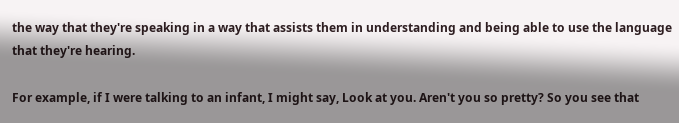the way that they're speaking in a way that assists them in understanding and being able to use the language that they're hearing.

For example, if I were talking to an infant, I might say, Look at you. Aren't you so pretty? So you see that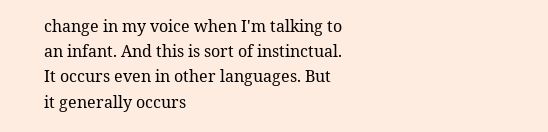change in my voice when I'm talking to an infant. And this is sort of instinctual. It occurs even in other languages. But it generally occurs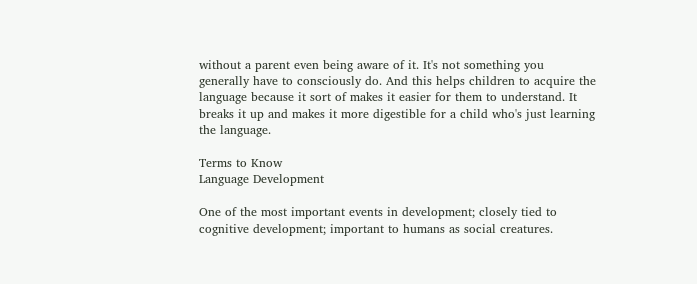without a parent even being aware of it. It's not something you generally have to consciously do. And this helps children to acquire the language because it sort of makes it easier for them to understand. It breaks it up and makes it more digestible for a child who's just learning the language.

Terms to Know
Language Development

One of the most important events in development; closely tied to cognitive development; important to humans as social creatures.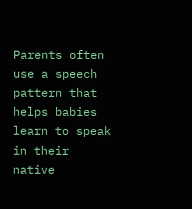Parents often use a speech pattern that helps babies learn to speak in their native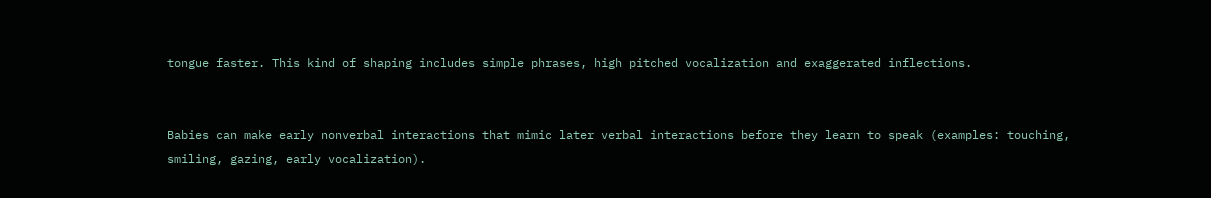tongue faster. This kind of shaping includes simple phrases, high pitched vocalization and exaggerated inflections.


Babies can make early nonverbal interactions that mimic later verbal interactions before they learn to speak (examples: touching, smiling, gazing, early vocalization).